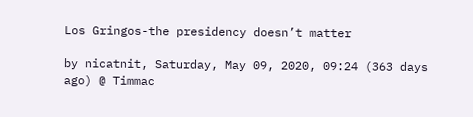Los Gringos-the presidency doesn’t matter

by nicatnit, Saturday, May 09, 2020, 09:24 (363 days ago) @ Timmac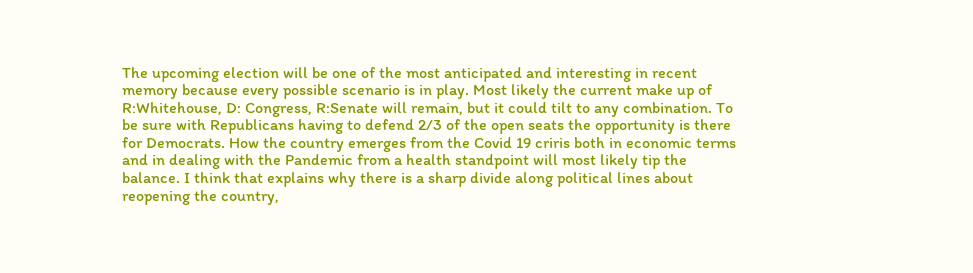The upcoming election will be one of the most anticipated and interesting in recent memory because every possible scenario is in play. Most likely the current make up of R:Whitehouse, D: Congress, R:Senate will remain, but it could tilt to any combination. To be sure with Republicans having to defend 2/3 of the open seats the opportunity is there for Democrats. How the country emerges from the Covid 19 criris both in economic terms and in dealing with the Pandemic from a health standpoint will most likely tip the balance. I think that explains why there is a sharp divide along political lines about reopening the country,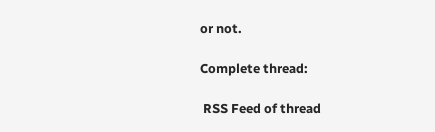or not.

Complete thread:

 RSS Feed of thread